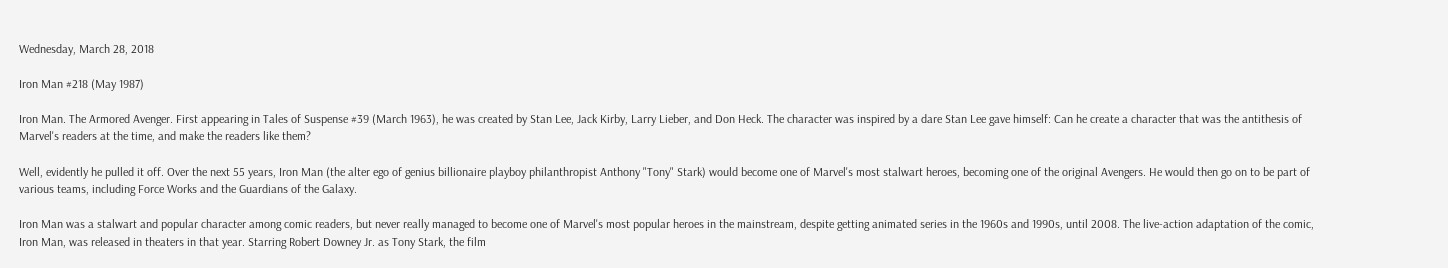Wednesday, March 28, 2018

Iron Man #218 (May 1987)

Iron Man. The Armored Avenger. First appearing in Tales of Suspense #39 (March 1963), he was created by Stan Lee, Jack Kirby, Larry Lieber, and Don Heck. The character was inspired by a dare Stan Lee gave himself: Can he create a character that was the antithesis of Marvel's readers at the time, and make the readers like them?

Well, evidently he pulled it off. Over the next 55 years, Iron Man (the alter ego of genius billionaire playboy philanthropist Anthony "Tony" Stark) would become one of Marvel's most stalwart heroes, becoming one of the original Avengers. He would then go on to be part of various teams, including Force Works and the Guardians of the Galaxy.

Iron Man was a stalwart and popular character among comic readers, but never really managed to become one of Marvel's most popular heroes in the mainstream, despite getting animated series in the 1960s and 1990s, until 2008. The live-action adaptation of the comic, Iron Man, was released in theaters in that year. Starring Robert Downey Jr. as Tony Stark, the film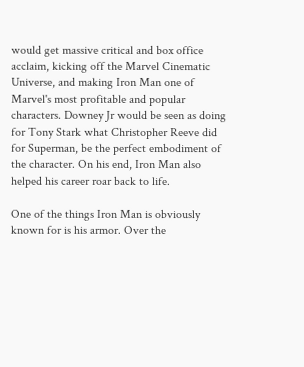would get massive critical and box office acclaim, kicking off the Marvel Cinematic Universe, and making Iron Man one of Marvel's most profitable and popular characters. Downey Jr would be seen as doing for Tony Stark what Christopher Reeve did for Superman, be the perfect embodiment of the character. On his end, Iron Man also helped his career roar back to life.

One of the things Iron Man is obviously known for is his armor. Over the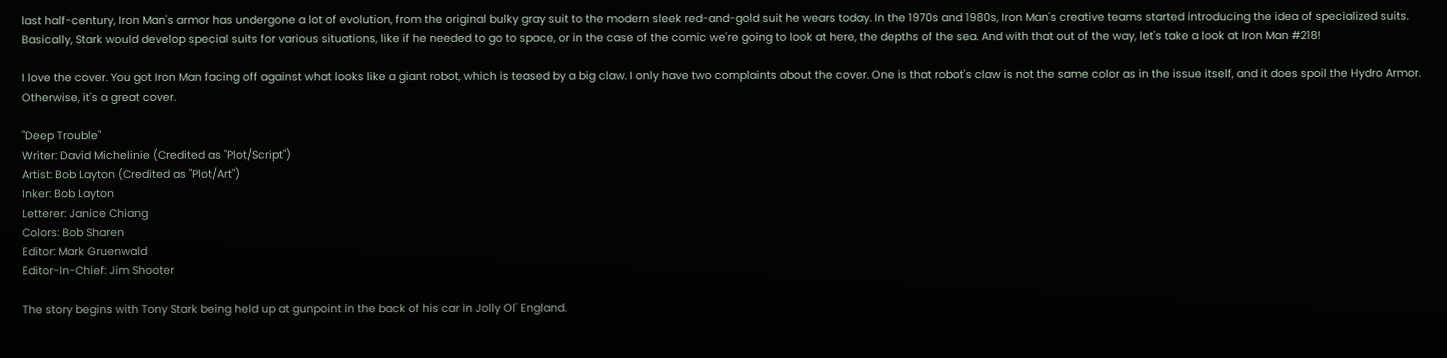last half-century, Iron Man's armor has undergone a lot of evolution, from the original bulky gray suit to the modern sleek red-and-gold suit he wears today. In the 1970s and 1980s, Iron Man's creative teams started introducing the idea of specialized suits. Basically, Stark would develop special suits for various situations, like if he needed to go to space, or in the case of the comic we're going to look at here, the depths of the sea. And with that out of the way, let's take a look at Iron Man #218!

I love the cover. You got Iron Man facing off against what looks like a giant robot, which is teased by a big claw. I only have two complaints about the cover. One is that robot's claw is not the same color as in the issue itself, and it does spoil the Hydro Armor. Otherwise, it's a great cover.

"Deep Trouble"
Writer: David Michelinie (Credited as "Plot/Script")
Artist: Bob Layton (Credited as "Plot/Art")
Inker: Bob Layton
Letterer: Janice Chiang
Colors: Bob Sharen
Editor: Mark Gruenwald
Editor-In-Chief: Jim Shooter

The story begins with Tony Stark being held up at gunpoint in the back of his car in Jolly Ol' England.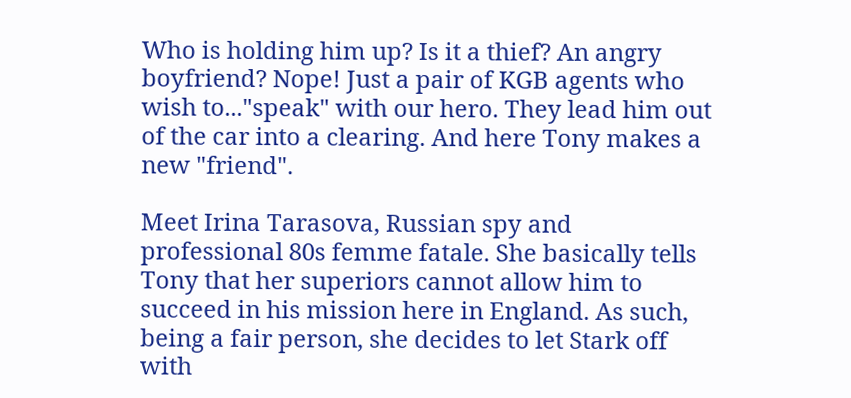Who is holding him up? Is it a thief? An angry boyfriend? Nope! Just a pair of KGB agents who wish to..."speak" with our hero. They lead him out of the car into a clearing. And here Tony makes a new "friend".

Meet Irina Tarasova, Russian spy and professional 80s femme fatale. She basically tells Tony that her superiors cannot allow him to succeed in his mission here in England. As such, being a fair person, she decides to let Stark off with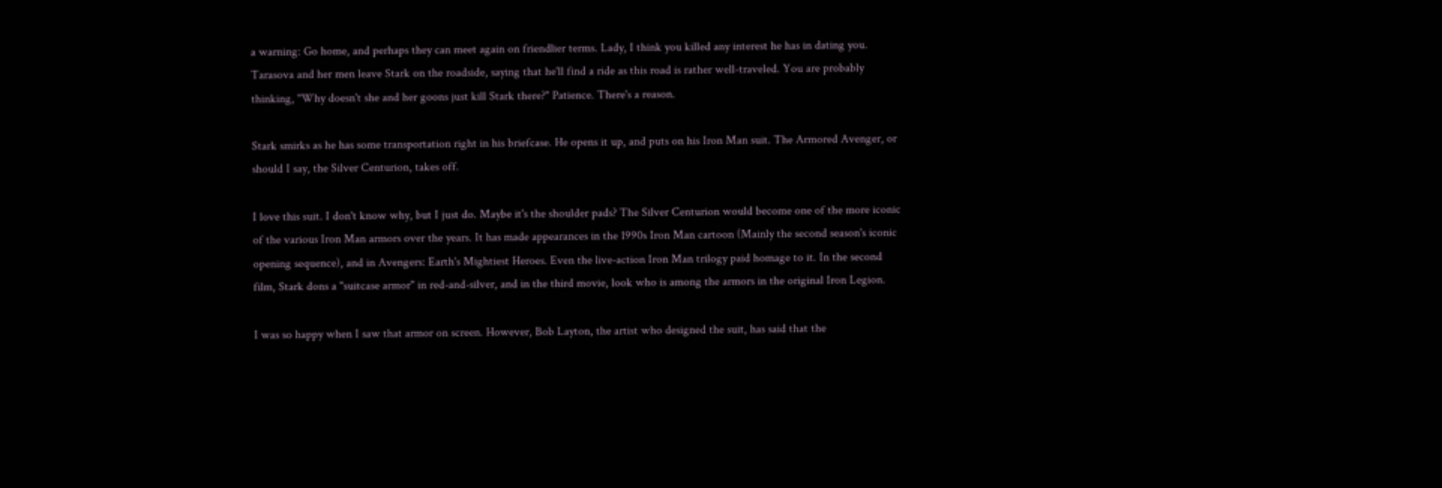a warning: Go home, and perhaps they can meet again on friendlier terms. Lady, I think you killed any interest he has in dating you. Tarasova and her men leave Stark on the roadside, saying that he'll find a ride as this road is rather well-traveled. You are probably thinking, "Why doesn't she and her goons just kill Stark there?" Patience. There's a reason.

Stark smirks as he has some transportation right in his briefcase. He opens it up, and puts on his Iron Man suit. The Armored Avenger, or should I say, the Silver Centurion, takes off.

I love this suit. I don't know why, but I just do. Maybe it's the shoulder pads? The Silver Centurion would become one of the more iconic of the various Iron Man armors over the years. It has made appearances in the 1990s Iron Man cartoon (Mainly the second season's iconic opening sequence), and in Avengers: Earth's Mightiest Heroes. Even the live-action Iron Man trilogy paid homage to it. In the second film, Stark dons a "suitcase armor" in red-and-silver, and in the third movie, look who is among the armors in the original Iron Legion.

I was so happy when I saw that armor on screen. However, Bob Layton, the artist who designed the suit, has said that the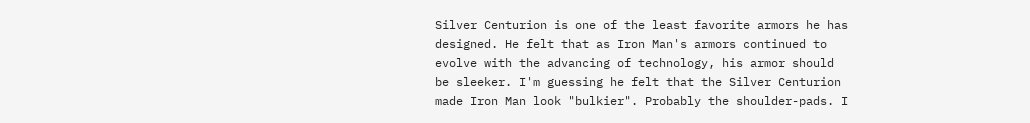Silver Centurion is one of the least favorite armors he has designed. He felt that as Iron Man's armors continued to evolve with the advancing of technology, his armor should be sleeker. I'm guessing he felt that the Silver Centurion made Iron Man look "bulkier". Probably the shoulder-pads. I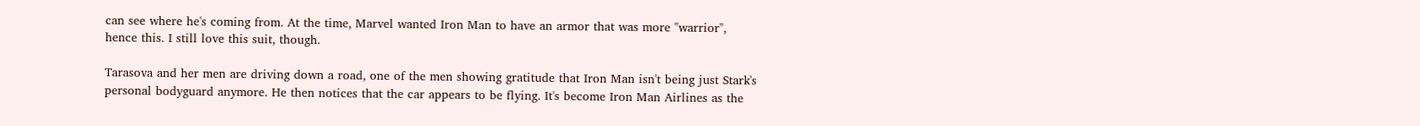can see where he's coming from. At the time, Marvel wanted Iron Man to have an armor that was more "warrior", hence this. I still love this suit, though.

Tarasova and her men are driving down a road, one of the men showing gratitude that Iron Man isn't being just Stark's personal bodyguard anymore. He then notices that the car appears to be flying. It's become Iron Man Airlines as the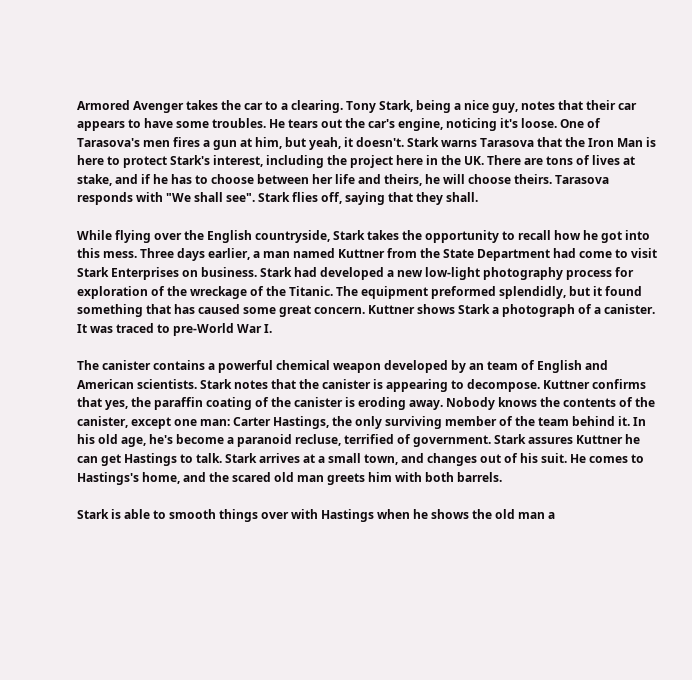Armored Avenger takes the car to a clearing. Tony Stark, being a nice guy, notes that their car appears to have some troubles. He tears out the car's engine, noticing it's loose. One of Tarasova's men fires a gun at him, but yeah, it doesn't. Stark warns Tarasova that the Iron Man is here to protect Stark's interest, including the project here in the UK. There are tons of lives at stake, and if he has to choose between her life and theirs, he will choose theirs. Tarasova responds with "We shall see". Stark flies off, saying that they shall.

While flying over the English countryside, Stark takes the opportunity to recall how he got into this mess. Three days earlier, a man named Kuttner from the State Department had come to visit Stark Enterprises on business. Stark had developed a new low-light photography process for exploration of the wreckage of the Titanic. The equipment preformed splendidly, but it found something that has caused some great concern. Kuttner shows Stark a photograph of a canister. It was traced to pre-World War I.

The canister contains a powerful chemical weapon developed by an team of English and American scientists. Stark notes that the canister is appearing to decompose. Kuttner confirms that yes, the paraffin coating of the canister is eroding away. Nobody knows the contents of the canister, except one man: Carter Hastings, the only surviving member of the team behind it. In his old age, he's become a paranoid recluse, terrified of government. Stark assures Kuttner he can get Hastings to talk. Stark arrives at a small town, and changes out of his suit. He comes to Hastings's home, and the scared old man greets him with both barrels.

Stark is able to smooth things over with Hastings when he shows the old man a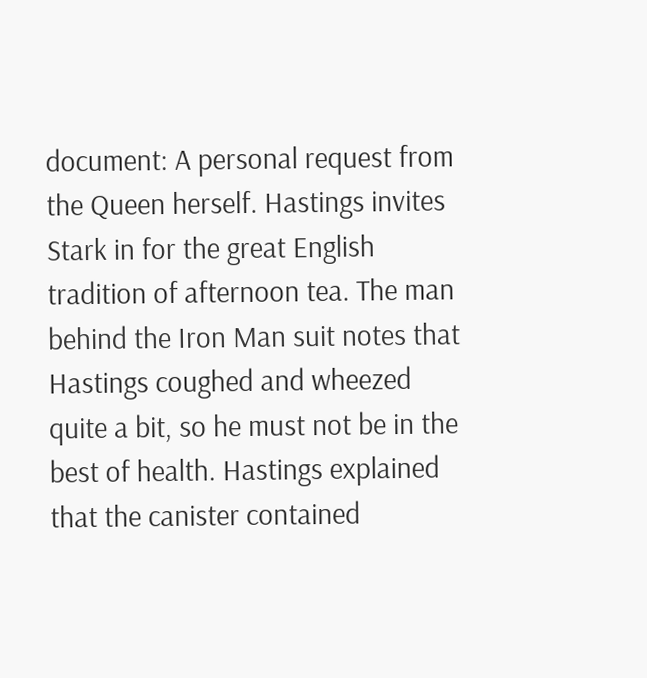document: A personal request from the Queen herself. Hastings invites Stark in for the great English tradition of afternoon tea. The man behind the Iron Man suit notes that Hastings coughed and wheezed quite a bit, so he must not be in the best of health. Hastings explained that the canister contained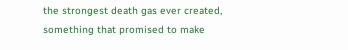the strongest death gas ever created, something that promised to make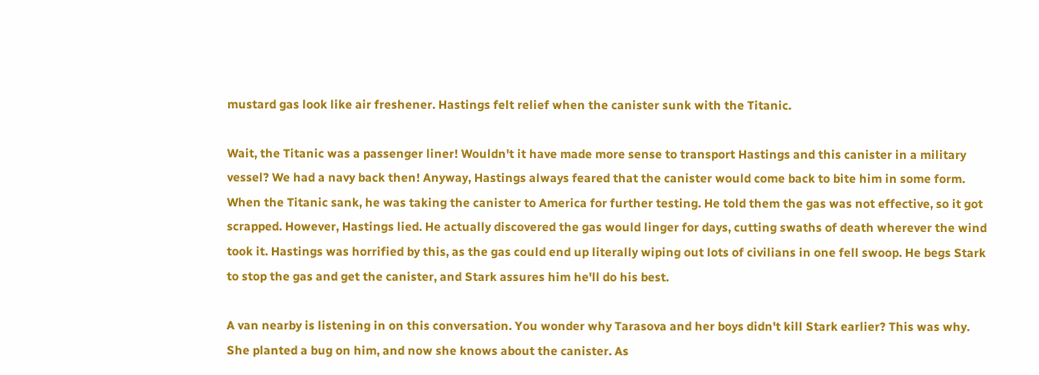mustard gas look like air freshener. Hastings felt relief when the canister sunk with the Titanic.

Wait, the Titanic was a passenger liner! Wouldn't it have made more sense to transport Hastings and this canister in a military vessel? We had a navy back then! Anyway, Hastings always feared that the canister would come back to bite him in some form. When the Titanic sank, he was taking the canister to America for further testing. He told them the gas was not effective, so it got scrapped. However, Hastings lied. He actually discovered the gas would linger for days, cutting swaths of death wherever the wind took it. Hastings was horrified by this, as the gas could end up literally wiping out lots of civilians in one fell swoop. He begs Stark to stop the gas and get the canister, and Stark assures him he'll do his best.

A van nearby is listening in on this conversation. You wonder why Tarasova and her boys didn't kill Stark earlier? This was why. She planted a bug on him, and now she knows about the canister. As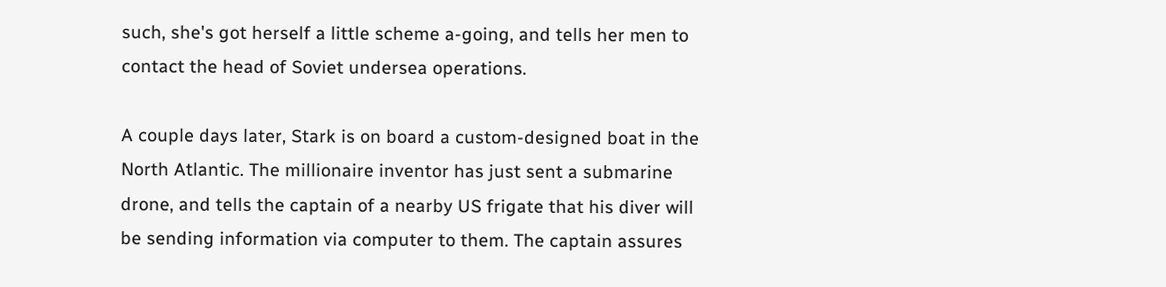such, she's got herself a little scheme a-going, and tells her men to contact the head of Soviet undersea operations.

A couple days later, Stark is on board a custom-designed boat in the North Atlantic. The millionaire inventor has just sent a submarine drone, and tells the captain of a nearby US frigate that his diver will be sending information via computer to them. The captain assures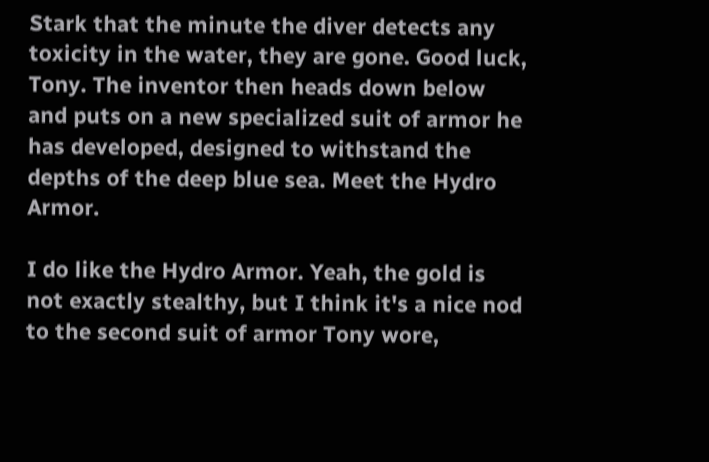Stark that the minute the diver detects any toxicity in the water, they are gone. Good luck, Tony. The inventor then heads down below and puts on a new specialized suit of armor he has developed, designed to withstand the depths of the deep blue sea. Meet the Hydro Armor.

I do like the Hydro Armor. Yeah, the gold is not exactly stealthy, but I think it's a nice nod to the second suit of armor Tony wore,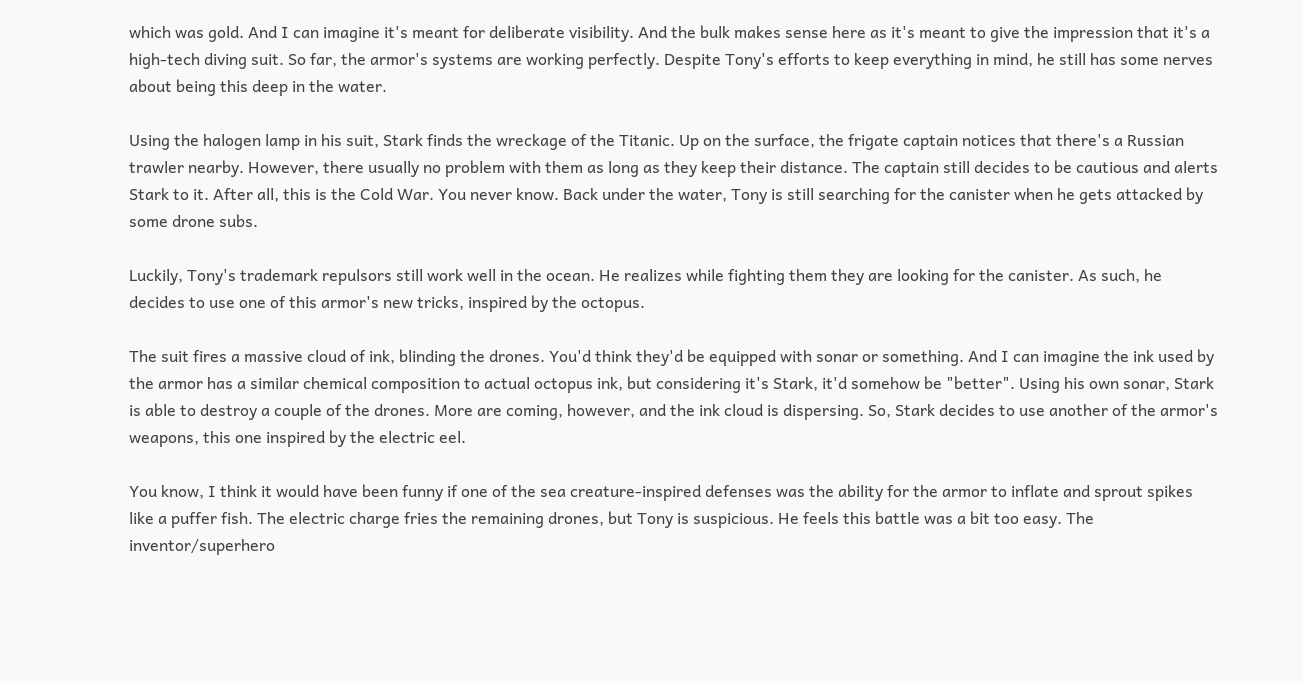which was gold. And I can imagine it's meant for deliberate visibility. And the bulk makes sense here as it's meant to give the impression that it's a high-tech diving suit. So far, the armor's systems are working perfectly. Despite Tony's efforts to keep everything in mind, he still has some nerves about being this deep in the water.

Using the halogen lamp in his suit, Stark finds the wreckage of the Titanic. Up on the surface, the frigate captain notices that there's a Russian trawler nearby. However, there usually no problem with them as long as they keep their distance. The captain still decides to be cautious and alerts Stark to it. After all, this is the Cold War. You never know. Back under the water, Tony is still searching for the canister when he gets attacked by some drone subs.

Luckily, Tony's trademark repulsors still work well in the ocean. He realizes while fighting them they are looking for the canister. As such, he decides to use one of this armor's new tricks, inspired by the octopus.

The suit fires a massive cloud of ink, blinding the drones. You'd think they'd be equipped with sonar or something. And I can imagine the ink used by the armor has a similar chemical composition to actual octopus ink, but considering it's Stark, it'd somehow be "better". Using his own sonar, Stark is able to destroy a couple of the drones. More are coming, however, and the ink cloud is dispersing. So, Stark decides to use another of the armor's weapons, this one inspired by the electric eel.

You know, I think it would have been funny if one of the sea creature-inspired defenses was the ability for the armor to inflate and sprout spikes like a puffer fish. The electric charge fries the remaining drones, but Tony is suspicious. He feels this battle was a bit too easy. The inventor/superhero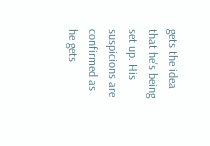gets the idea that he's being set up. His suspicions are confirmed as he gets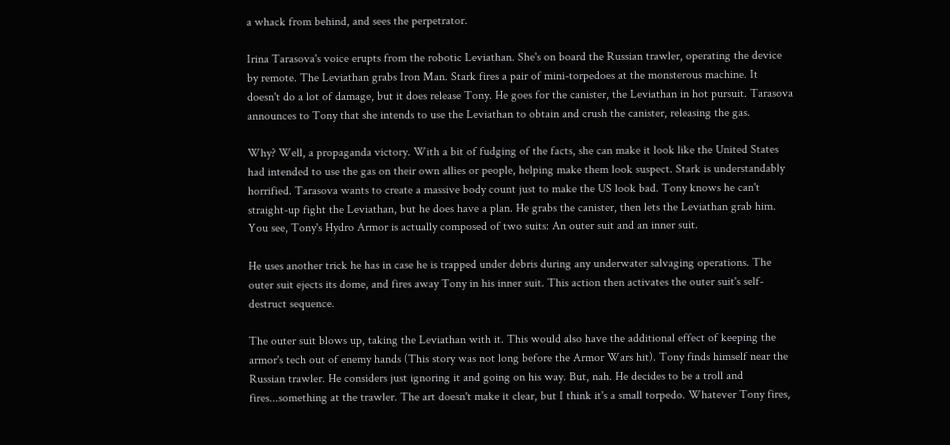a whack from behind, and sees the perpetrator.

Irina Tarasova's voice erupts from the robotic Leviathan. She's on board the Russian trawler, operating the device by remote. The Leviathan grabs Iron Man. Stark fires a pair of mini-torpedoes at the monsterous machine. It doesn't do a lot of damage, but it does release Tony. He goes for the canister, the Leviathan in hot pursuit. Tarasova announces to Tony that she intends to use the Leviathan to obtain and crush the canister, releasing the gas.

Why? Well, a propaganda victory. With a bit of fudging of the facts, she can make it look like the United States had intended to use the gas on their own allies or people, helping make them look suspect. Stark is understandably horrified. Tarasova wants to create a massive body count just to make the US look bad. Tony knows he can't straight-up fight the Leviathan, but he does have a plan. He grabs the canister, then lets the Leviathan grab him. You see, Tony's Hydro Armor is actually composed of two suits: An outer suit and an inner suit.

He uses another trick he has in case he is trapped under debris during any underwater salvaging operations. The outer suit ejects its dome, and fires away Tony in his inner suit. This action then activates the outer suit's self-destruct sequence.

The outer suit blows up, taking the Leviathan with it. This would also have the additional effect of keeping the armor's tech out of enemy hands (This story was not long before the Armor Wars hit). Tony finds himself near the Russian trawler. He considers just ignoring it and going on his way. But, nah. He decides to be a troll and fires...something at the trawler. The art doesn't make it clear, but I think it's a small torpedo. Whatever Tony fires,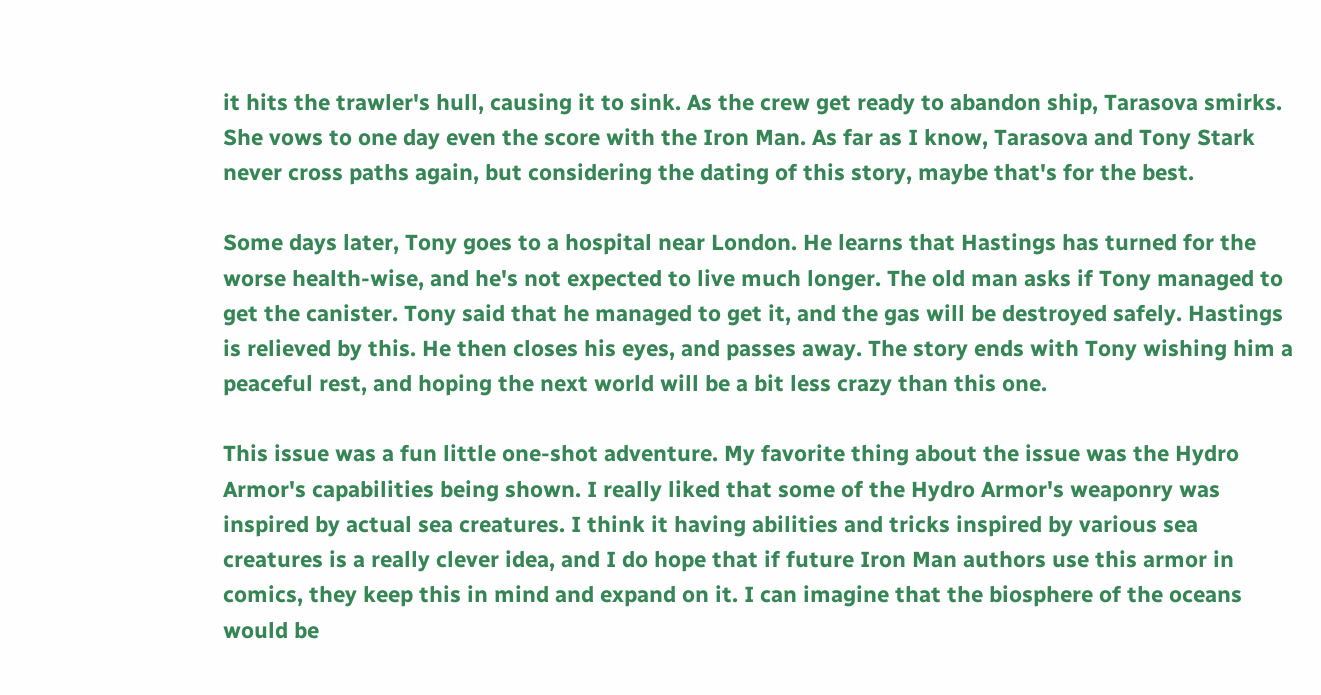it hits the trawler's hull, causing it to sink. As the crew get ready to abandon ship, Tarasova smirks. She vows to one day even the score with the Iron Man. As far as I know, Tarasova and Tony Stark never cross paths again, but considering the dating of this story, maybe that's for the best.

Some days later, Tony goes to a hospital near London. He learns that Hastings has turned for the worse health-wise, and he's not expected to live much longer. The old man asks if Tony managed to get the canister. Tony said that he managed to get it, and the gas will be destroyed safely. Hastings is relieved by this. He then closes his eyes, and passes away. The story ends with Tony wishing him a peaceful rest, and hoping the next world will be a bit less crazy than this one.

This issue was a fun little one-shot adventure. My favorite thing about the issue was the Hydro Armor's capabilities being shown. I really liked that some of the Hydro Armor's weaponry was inspired by actual sea creatures. I think it having abilities and tricks inspired by various sea creatures is a really clever idea, and I do hope that if future Iron Man authors use this armor in comics, they keep this in mind and expand on it. I can imagine that the biosphere of the oceans would be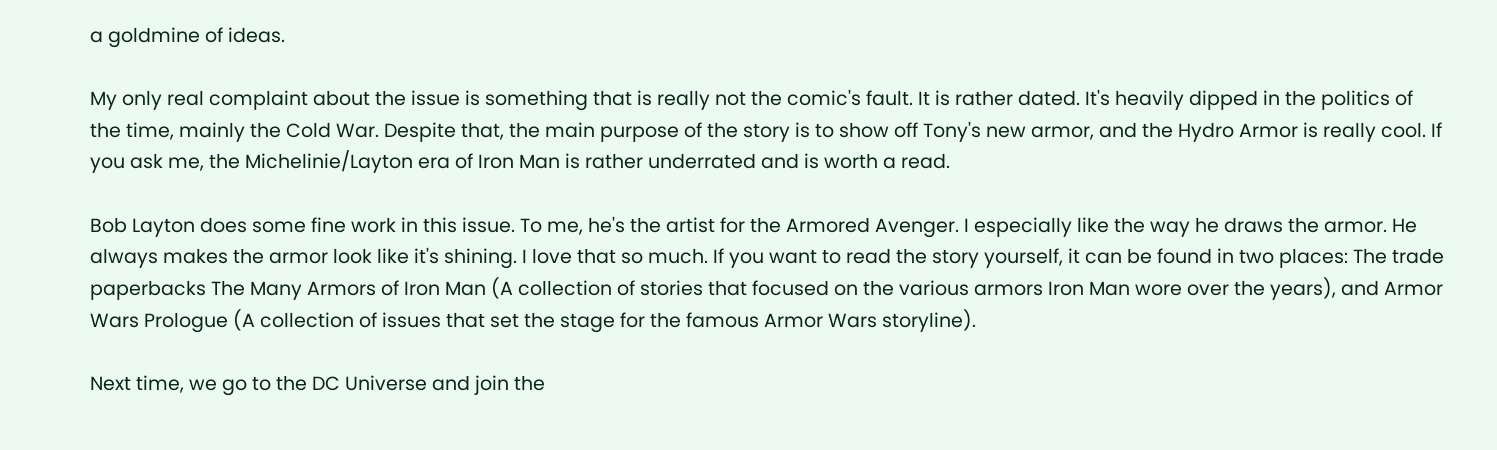a goldmine of ideas.

My only real complaint about the issue is something that is really not the comic's fault. It is rather dated. It's heavily dipped in the politics of the time, mainly the Cold War. Despite that, the main purpose of the story is to show off Tony's new armor, and the Hydro Armor is really cool. If you ask me, the Michelinie/Layton era of Iron Man is rather underrated and is worth a read.

Bob Layton does some fine work in this issue. To me, he's the artist for the Armored Avenger. I especially like the way he draws the armor. He always makes the armor look like it's shining. I love that so much. If you want to read the story yourself, it can be found in two places: The trade paperbacks The Many Armors of Iron Man (A collection of stories that focused on the various armors Iron Man wore over the years), and Armor Wars Prologue (A collection of issues that set the stage for the famous Armor Wars storyline).

Next time, we go to the DC Universe and join the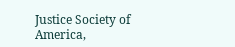Justice Society of America,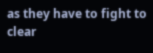as they have to fight to clear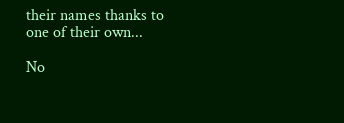their names thanks to one of their own...

No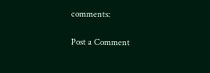comments:

Post a Comment